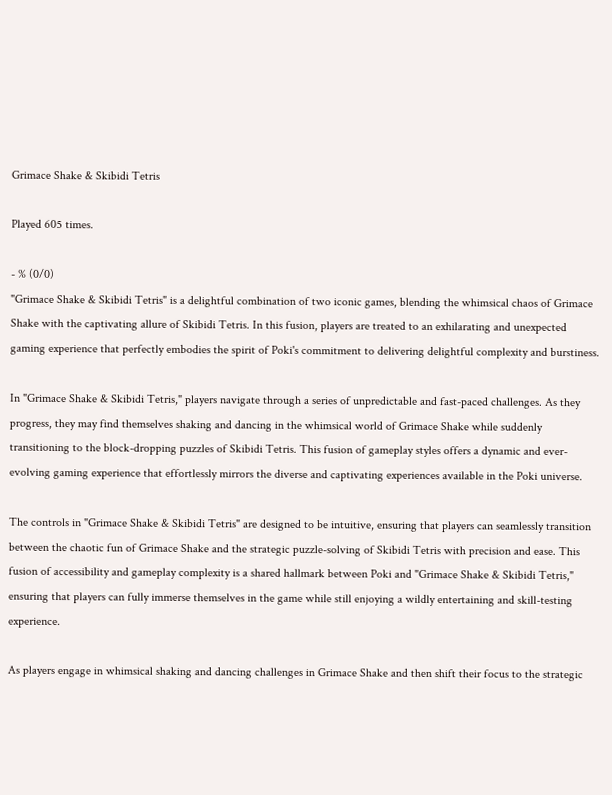Grimace Shake & Skibidi Tetris

Played 605 times.

- % (0/0)
"Grimace Shake & Skibidi Tetris" is a delightful combination of two iconic games, blending the whimsical chaos of Grimace Shake with the captivating allure of Skibidi Tetris. In this fusion, players are treated to an exhilarating and unexpected gaming experience that perfectly embodies the spirit of Poki's commitment to delivering delightful complexity and burstiness.

In "Grimace Shake & Skibidi Tetris," players navigate through a series of unpredictable and fast-paced challenges. As they progress, they may find themselves shaking and dancing in the whimsical world of Grimace Shake while suddenly transitioning to the block-dropping puzzles of Skibidi Tetris. This fusion of gameplay styles offers a dynamic and ever-evolving gaming experience that effortlessly mirrors the diverse and captivating experiences available in the Poki universe.

The controls in "Grimace Shake & Skibidi Tetris" are designed to be intuitive, ensuring that players can seamlessly transition between the chaotic fun of Grimace Shake and the strategic puzzle-solving of Skibidi Tetris with precision and ease. This fusion of accessibility and gameplay complexity is a shared hallmark between Poki and "Grimace Shake & Skibidi Tetris," ensuring that players can fully immerse themselves in the game while still enjoying a wildly entertaining and skill-testing experience.

As players engage in whimsical shaking and dancing challenges in Grimace Shake and then shift their focus to the strategic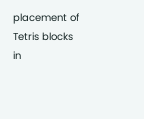placement of Tetris blocks in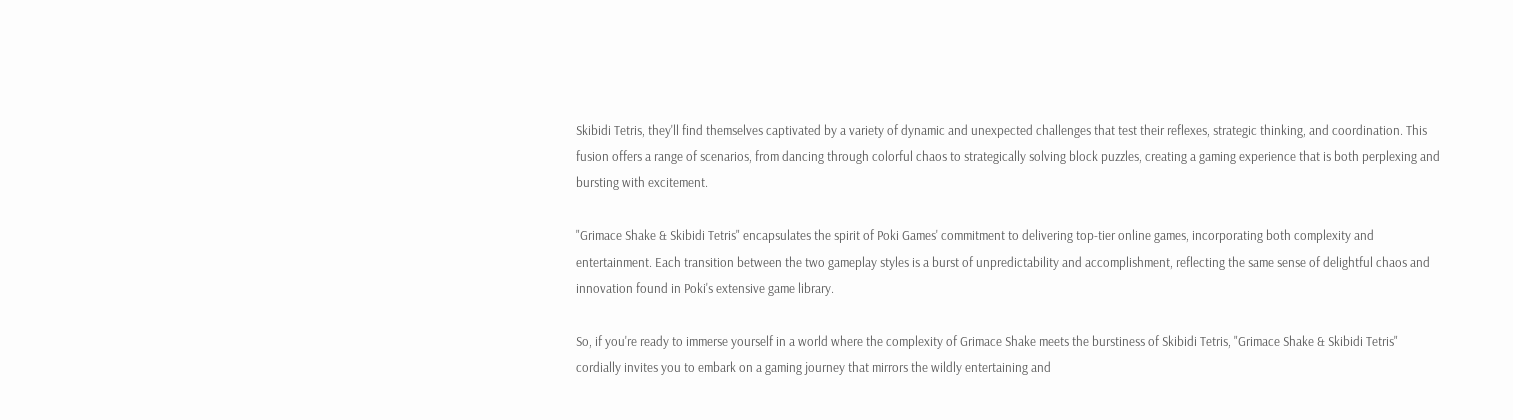Skibidi Tetris, they'll find themselves captivated by a variety of dynamic and unexpected challenges that test their reflexes, strategic thinking, and coordination. This fusion offers a range of scenarios, from dancing through colorful chaos to strategically solving block puzzles, creating a gaming experience that is both perplexing and bursting with excitement.

"Grimace Shake & Skibidi Tetris" encapsulates the spirit of Poki Games' commitment to delivering top-tier online games, incorporating both complexity and entertainment. Each transition between the two gameplay styles is a burst of unpredictability and accomplishment, reflecting the same sense of delightful chaos and innovation found in Poki's extensive game library.

So, if you're ready to immerse yourself in a world where the complexity of Grimace Shake meets the burstiness of Skibidi Tetris, "Grimace Shake & Skibidi Tetris" cordially invites you to embark on a gaming journey that mirrors the wildly entertaining and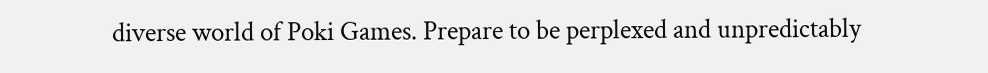diverse world of Poki Games. Prepare to be perplexed and unpredictably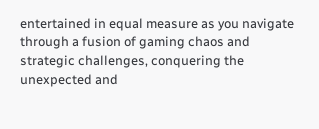entertained in equal measure as you navigate through a fusion of gaming chaos and strategic challenges, conquering the unexpected and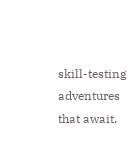skill-testing adventures that await.